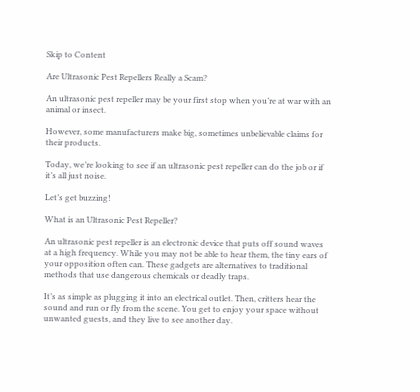Skip to Content

Are Ultrasonic Pest Repellers Really a Scam?

An ultrasonic pest repeller may be your first stop when you’re at war with an animal or insect.

However, some manufacturers make big, sometimes unbelievable claims for their products.

Today, we’re looking to see if an ultrasonic pest repeller can do the job or if it’s all just noise.

Let’s get buzzing!

What is an Ultrasonic Pest Repeller?

An ultrasonic pest repeller is an electronic device that puts off sound waves at a high frequency. While you may not be able to hear them, the tiny ears of your opposition often can. These gadgets are alternatives to traditional methods that use dangerous chemicals or deadly traps.

It’s as simple as plugging it into an electrical outlet. Then, critters hear the sound and run or fly from the scene. You get to enjoy your space without unwanted guests, and they live to see another day.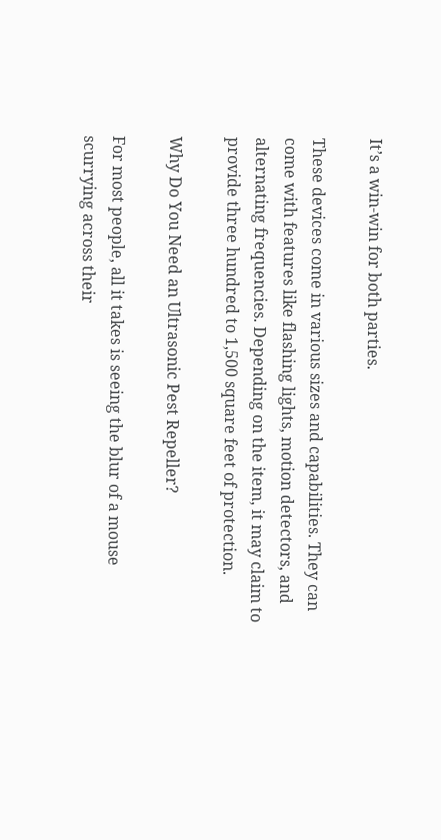It’s a win-win for both parties.

These devices come in various sizes and capabilities. They can come with features like flashing lights, motion detectors, and alternating frequencies. Depending on the item, it may claim to provide three hundred to 1,500 square feet of protection.

Why Do You Need an Ultrasonic Pest Repeller?

For most people, all it takes is seeing the blur of a mouse scurrying across their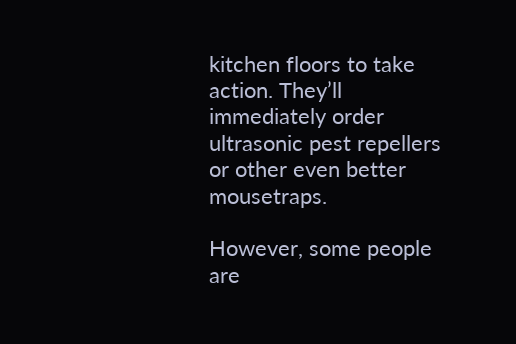kitchen floors to take action. They’ll immediately order ultrasonic pest repellers or other even better mousetraps.

However, some people are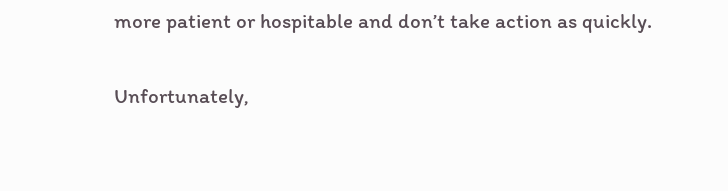more patient or hospitable and don’t take action as quickly.

Unfortunately,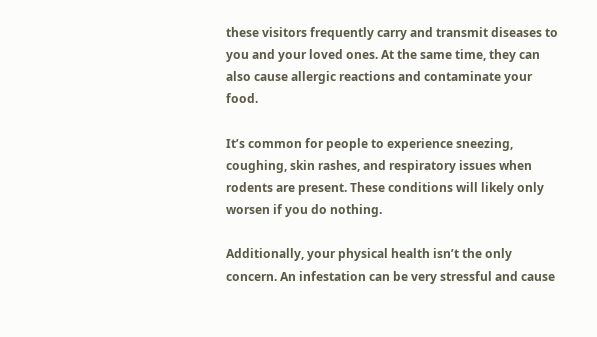these visitors frequently carry and transmit diseases to you and your loved ones. At the same time, they can also cause allergic reactions and contaminate your food.

It’s common for people to experience sneezing, coughing, skin rashes, and respiratory issues when rodents are present. These conditions will likely only worsen if you do nothing.

Additionally, your physical health isn’t the only concern. An infestation can be very stressful and cause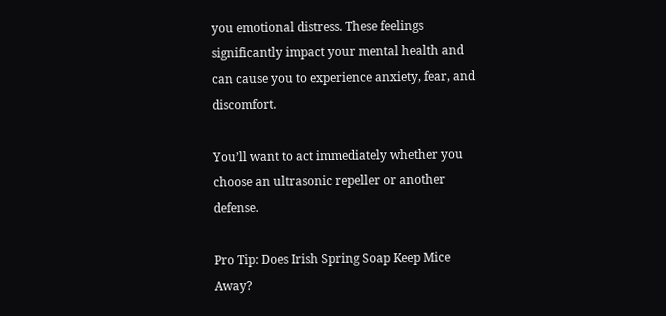you emotional distress. These feelings significantly impact your mental health and can cause you to experience anxiety, fear, and discomfort.

You’ll want to act immediately whether you choose an ultrasonic repeller or another defense.

Pro Tip: Does Irish Spring Soap Keep Mice Away?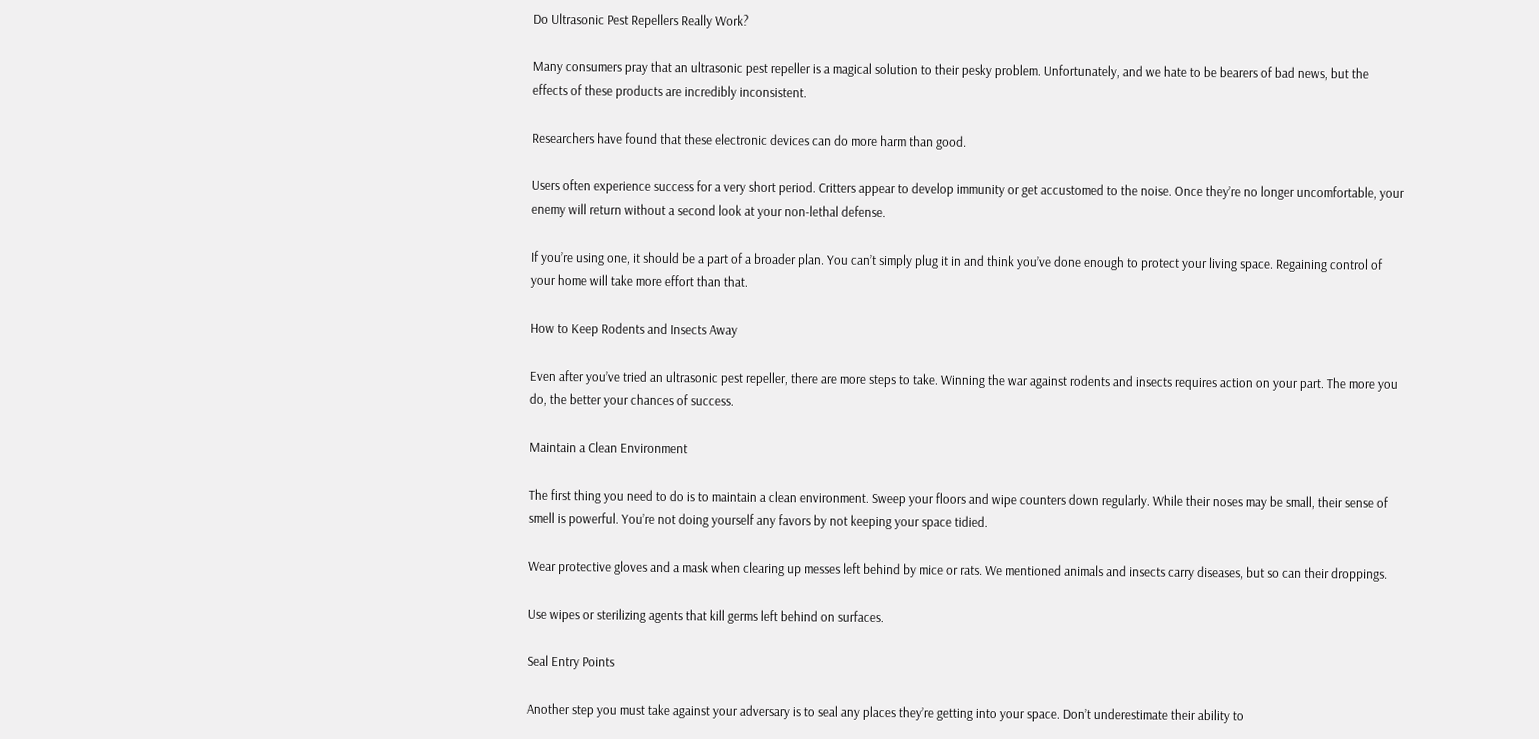Do Ultrasonic Pest Repellers Really Work?

Many consumers pray that an ultrasonic pest repeller is a magical solution to their pesky problem. Unfortunately, and we hate to be bearers of bad news, but the effects of these products are incredibly inconsistent.

Researchers have found that these electronic devices can do more harm than good.

Users often experience success for a very short period. Critters appear to develop immunity or get accustomed to the noise. Once they’re no longer uncomfortable, your enemy will return without a second look at your non-lethal defense.

If you’re using one, it should be a part of a broader plan. You can’t simply plug it in and think you’ve done enough to protect your living space. Regaining control of your home will take more effort than that.

How to Keep Rodents and Insects Away

Even after you’ve tried an ultrasonic pest repeller, there are more steps to take. Winning the war against rodents and insects requires action on your part. The more you do, the better your chances of success.

Maintain a Clean Environment

The first thing you need to do is to maintain a clean environment. Sweep your floors and wipe counters down regularly. While their noses may be small, their sense of smell is powerful. You’re not doing yourself any favors by not keeping your space tidied.

Wear protective gloves and a mask when clearing up messes left behind by mice or rats. We mentioned animals and insects carry diseases, but so can their droppings.

Use wipes or sterilizing agents that kill germs left behind on surfaces.

Seal Entry Points

Another step you must take against your adversary is to seal any places they’re getting into your space. Don’t underestimate their ability to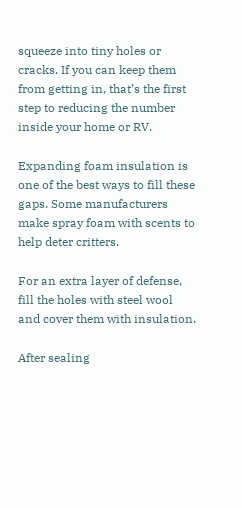squeeze into tiny holes or cracks. If you can keep them from getting in, that’s the first step to reducing the number inside your home or RV.

Expanding foam insulation is one of the best ways to fill these gaps. Some manufacturers make spray foam with scents to help deter critters.

For an extra layer of defense, fill the holes with steel wool and cover them with insulation.

After sealing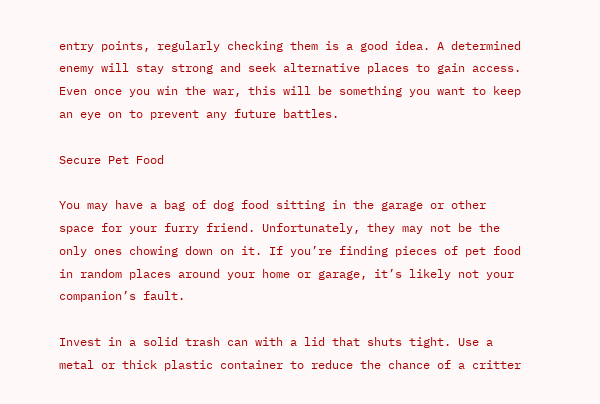entry points, regularly checking them is a good idea. A determined enemy will stay strong and seek alternative places to gain access. Even once you win the war, this will be something you want to keep an eye on to prevent any future battles.

Secure Pet Food

You may have a bag of dog food sitting in the garage or other space for your furry friend. Unfortunately, they may not be the only ones chowing down on it. If you’re finding pieces of pet food in random places around your home or garage, it’s likely not your companion’s fault.

Invest in a solid trash can with a lid that shuts tight. Use a metal or thick plastic container to reduce the chance of a critter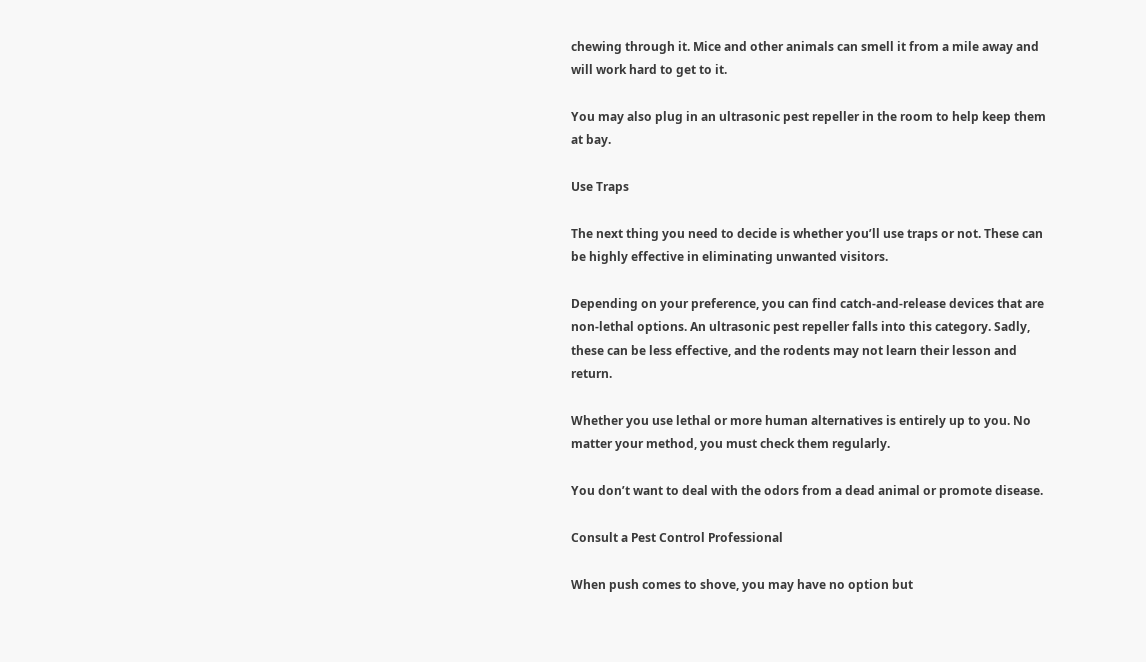chewing through it. Mice and other animals can smell it from a mile away and will work hard to get to it.

You may also plug in an ultrasonic pest repeller in the room to help keep them at bay.

Use Traps

The next thing you need to decide is whether you’ll use traps or not. These can be highly effective in eliminating unwanted visitors.

Depending on your preference, you can find catch-and-release devices that are non-lethal options. An ultrasonic pest repeller falls into this category. Sadly, these can be less effective, and the rodents may not learn their lesson and return.

Whether you use lethal or more human alternatives is entirely up to you. No matter your method, you must check them regularly.

You don’t want to deal with the odors from a dead animal or promote disease.

Consult a Pest Control Professional

When push comes to shove, you may have no option but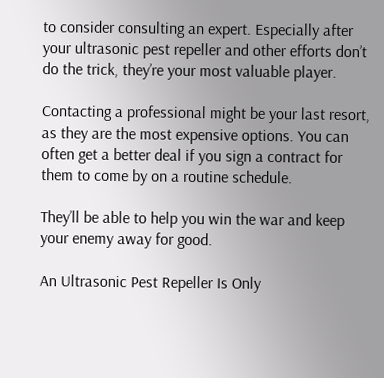to consider consulting an expert. Especially after your ultrasonic pest repeller and other efforts don’t do the trick, they’re your most valuable player.

Contacting a professional might be your last resort, as they are the most expensive options. You can often get a better deal if you sign a contract for them to come by on a routine schedule.

They’ll be able to help you win the war and keep your enemy away for good.

An Ultrasonic Pest Repeller Is Only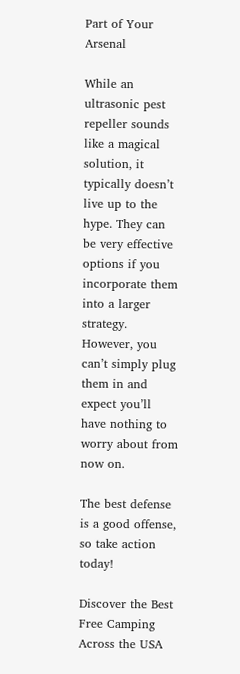Part of Your Arsenal

While an ultrasonic pest repeller sounds like a magical solution, it typically doesn’t live up to the hype. They can be very effective options if you incorporate them into a larger strategy. However, you can’t simply plug them in and expect you’ll have nothing to worry about from now on.

The best defense is a good offense, so take action today!

Discover the Best Free Camping Across the USA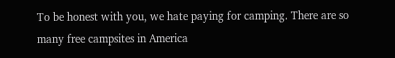To be honest with you, we hate paying for camping. There are so many free campsites in America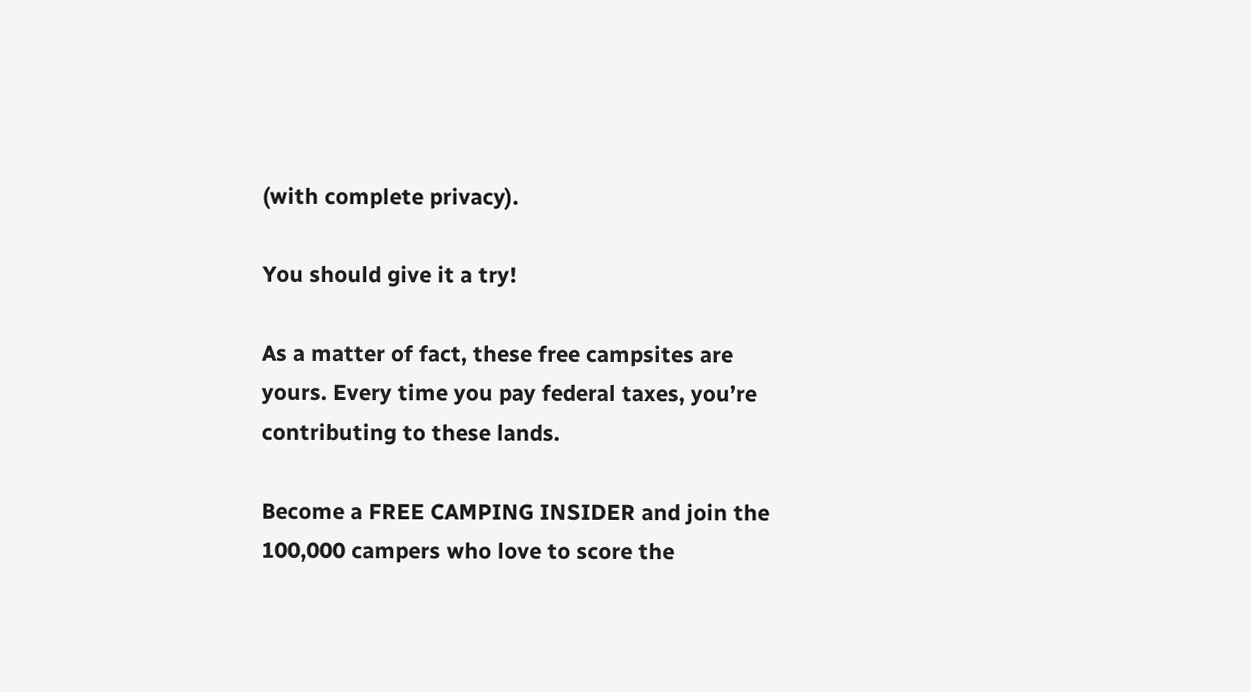(with complete privacy).

You should give it a try!

As a matter of fact, these free campsites are yours. Every time you pay federal taxes, you’re contributing to these lands.

Become a FREE CAMPING INSIDER and join the 100,000 campers who love to score the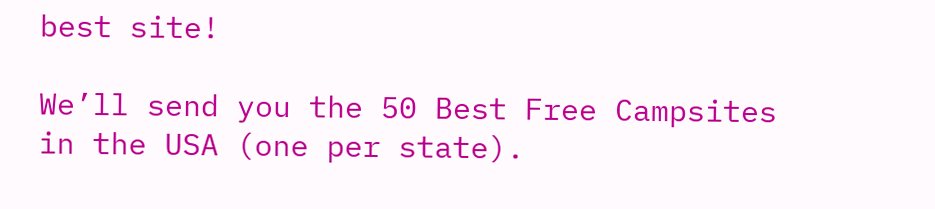best site!

We’ll send you the 50 Best Free Campsites in the USA (one per state).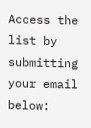Access the list by submitting your email below: